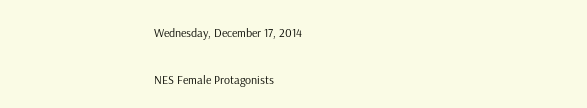Wednesday, December 17, 2014

NES Female Protagonists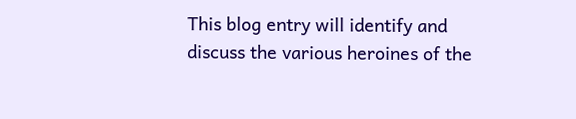This blog entry will identify and discuss the various heroines of the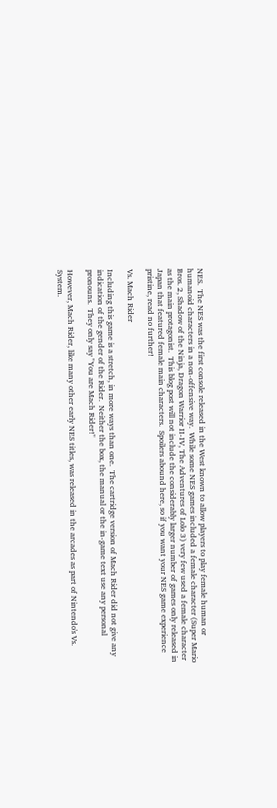NES.  The NES was the first console released in the West known to allow players to play female human or humanoid characters in a non-offensive way.  While some NES games included a female character (Super Mario Bros. 2, Shadow of the Ninja, Dragon Warrior II-IV, The Adventures of Lolo 3) very few used a female character as the main protagonist.  This blog post will not include the considerably larger number of games only released in Japan that featured female main characters.  Spoilers abound here, so if you want your NES game experience pristine, read no further!

Vs. Mach Rider

Including this game is a stretch, in more ways than one.  The cartridge version of Mach Rider did not give any indication of the gender of the Rider.  Neither the box, the manual or the in-game text use any personal pronouns.  They only say "You are Mach Rider!"

However, Mach Rider, like many other early NES titles, was released in the arcades as part of Nintendo's Vs. System.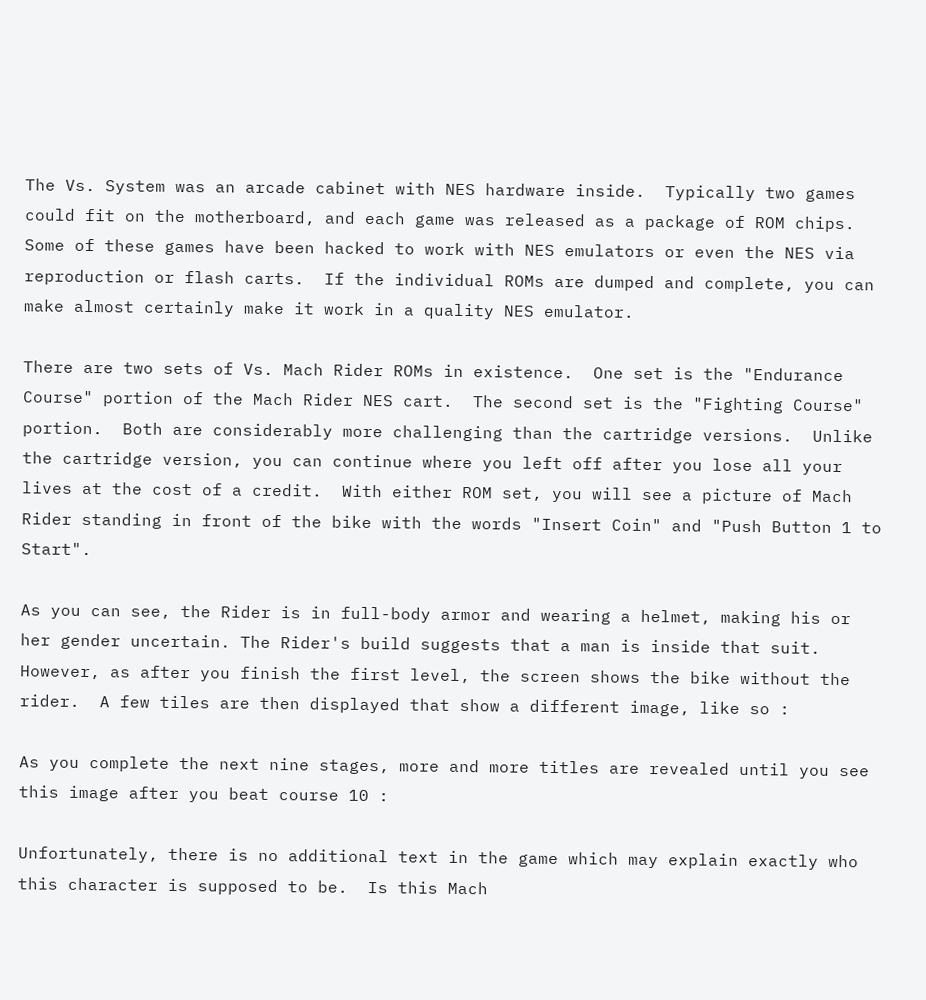The Vs. System was an arcade cabinet with NES hardware inside.  Typically two games could fit on the motherboard, and each game was released as a package of ROM chips.  Some of these games have been hacked to work with NES emulators or even the NES via reproduction or flash carts.  If the individual ROMs are dumped and complete, you can make almost certainly make it work in a quality NES emulator.

There are two sets of Vs. Mach Rider ROMs in existence.  One set is the "Endurance Course" portion of the Mach Rider NES cart.  The second set is the "Fighting Course" portion.  Both are considerably more challenging than the cartridge versions.  Unlike the cartridge version, you can continue where you left off after you lose all your lives at the cost of a credit.  With either ROM set, you will see a picture of Mach Rider standing in front of the bike with the words "Insert Coin" and "Push Button 1 to Start".

As you can see, the Rider is in full-body armor and wearing a helmet, making his or her gender uncertain. The Rider's build suggests that a man is inside that suit.  However, as after you finish the first level, the screen shows the bike without the rider.  A few tiles are then displayed that show a different image, like so :

As you complete the next nine stages, more and more titles are revealed until you see this image after you beat course 10 :

Unfortunately, there is no additional text in the game which may explain exactly who this character is supposed to be.  Is this Mach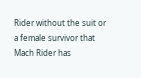Rider without the suit or a female survivor that Mach Rider has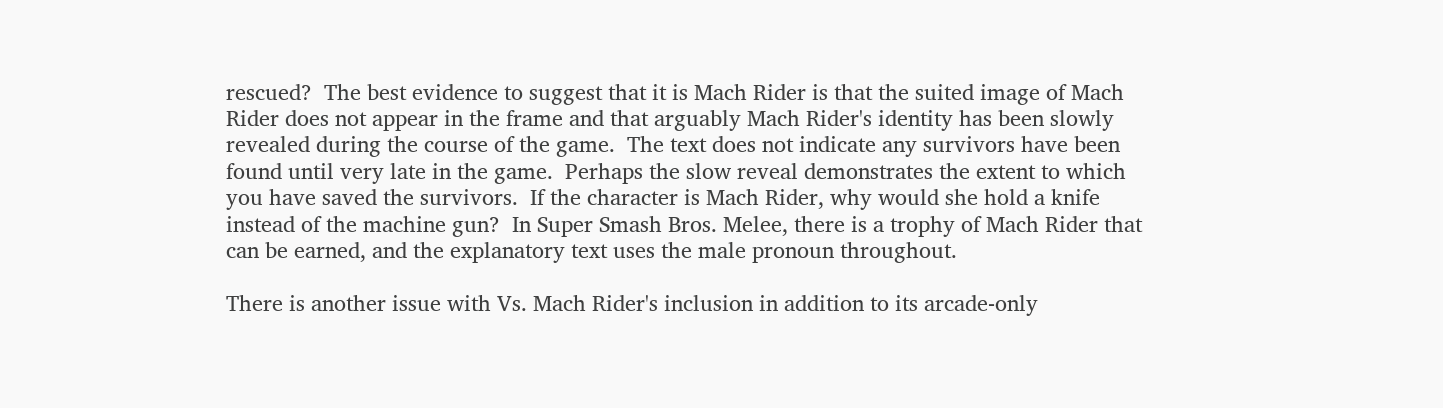rescued?  The best evidence to suggest that it is Mach Rider is that the suited image of Mach Rider does not appear in the frame and that arguably Mach Rider's identity has been slowly revealed during the course of the game.  The text does not indicate any survivors have been found until very late in the game.  Perhaps the slow reveal demonstrates the extent to which you have saved the survivors.  If the character is Mach Rider, why would she hold a knife instead of the machine gun?  In Super Smash Bros. Melee, there is a trophy of Mach Rider that can be earned, and the explanatory text uses the male pronoun throughout.

There is another issue with Vs. Mach Rider's inclusion in addition to its arcade-only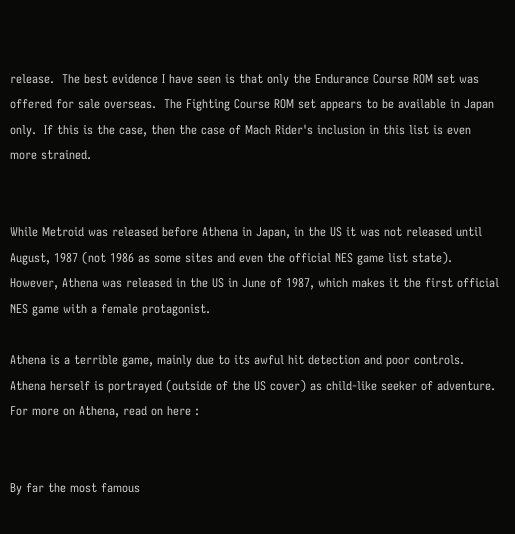release.  The best evidence I have seen is that only the Endurance Course ROM set was offered for sale overseas.  The Fighting Course ROM set appears to be available in Japan only.  If this is the case, then the case of Mach Rider's inclusion in this list is even more strained.


While Metroid was released before Athena in Japan, in the US it was not released until August, 1987 (not 1986 as some sites and even the official NES game list state).  However, Athena was released in the US in June of 1987, which makes it the first official NES game with a female protagonist.

Athena is a terrible game, mainly due to its awful hit detection and poor controls.  Athena herself is portrayed (outside of the US cover) as child-like seeker of adventure.  For more on Athena, read on here :


By far the most famous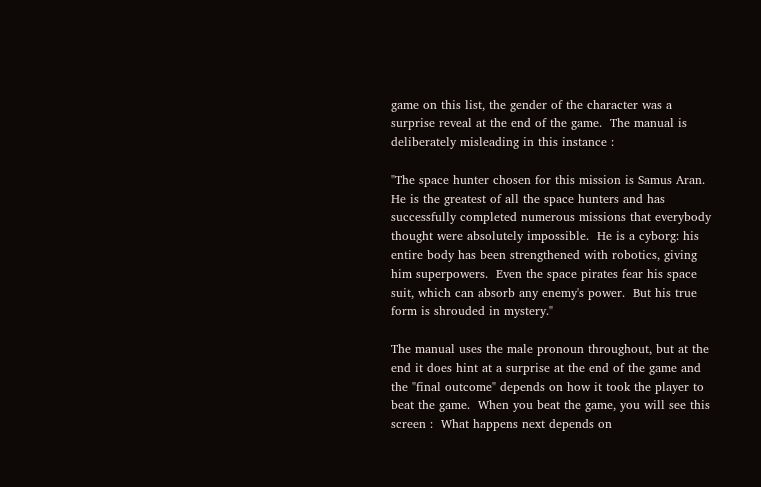game on this list, the gender of the character was a surprise reveal at the end of the game.  The manual is deliberately misleading in this instance :

"The space hunter chosen for this mission is Samus Aran.  He is the greatest of all the space hunters and has successfully completed numerous missions that everybody thought were absolutely impossible.  He is a cyborg: his entire body has been strengthened with robotics, giving him superpowers.  Even the space pirates fear his space suit, which can absorb any enemy's power.  But his true form is shrouded in mystery."

The manual uses the male pronoun throughout, but at the end it does hint at a surprise at the end of the game and the "final outcome" depends on how it took the player to beat the game.  When you beat the game, you will see this screen :  What happens next depends on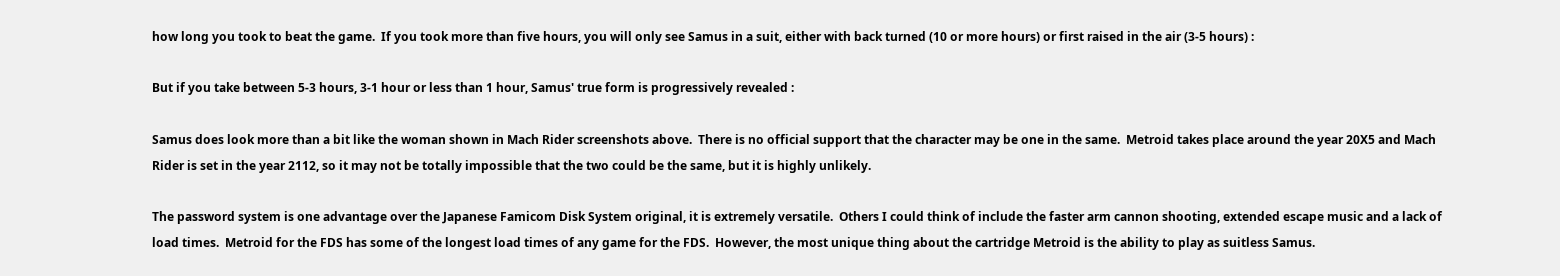how long you took to beat the game.  If you took more than five hours, you will only see Samus in a suit, either with back turned (10 or more hours) or first raised in the air (3-5 hours) :

But if you take between 5-3 hours, 3-1 hour or less than 1 hour, Samus' true form is progressively revealed :

Samus does look more than a bit like the woman shown in Mach Rider screenshots above.  There is no official support that the character may be one in the same.  Metroid takes place around the year 20X5 and Mach Rider is set in the year 2112, so it may not be totally impossible that the two could be the same, but it is highly unlikely.

The password system is one advantage over the Japanese Famicom Disk System original, it is extremely versatile.  Others I could think of include the faster arm cannon shooting, extended escape music and a lack of load times.  Metroid for the FDS has some of the longest load times of any game for the FDS.  However, the most unique thing about the cartridge Metroid is the ability to play as suitless Samus.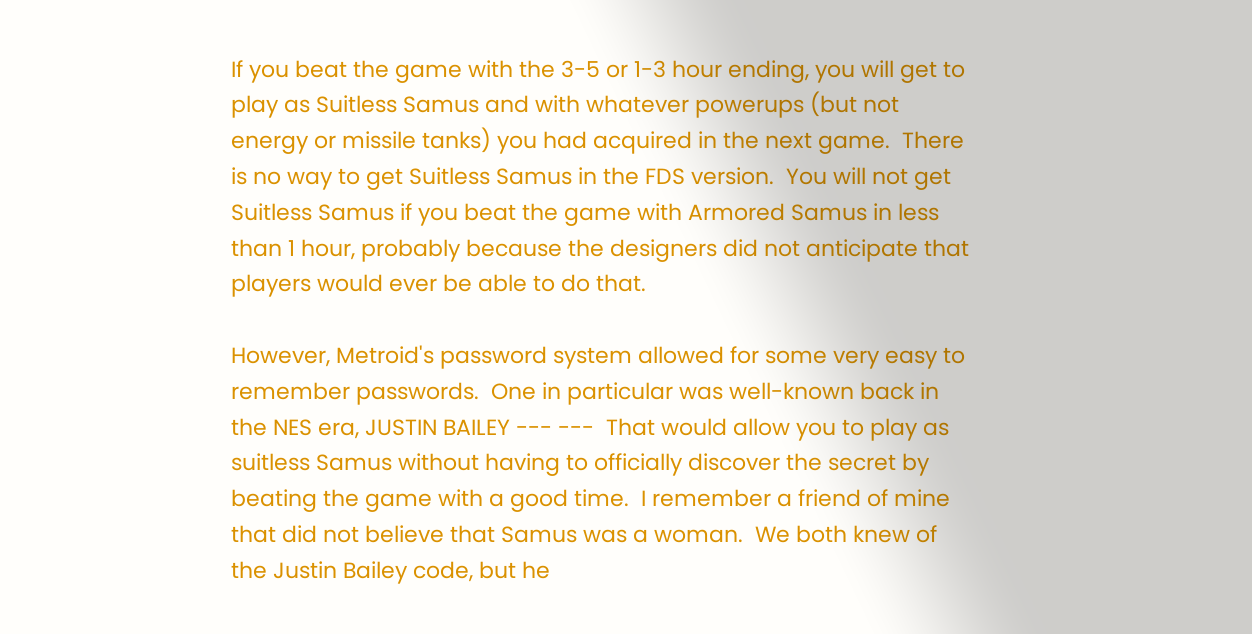If you beat the game with the 3-5 or 1-3 hour ending, you will get to play as Suitless Samus and with whatever powerups (but not energy or missile tanks) you had acquired in the next game.  There is no way to get Suitless Samus in the FDS version.  You will not get Suitless Samus if you beat the game with Armored Samus in less than 1 hour, probably because the designers did not anticipate that players would ever be able to do that.

However, Metroid's password system allowed for some very easy to remember passwords.  One in particular was well-known back in the NES era, JUSTIN BAILEY --- ---  That would allow you to play as suitless Samus without having to officially discover the secret by beating the game with a good time.  I remember a friend of mine that did not believe that Samus was a woman.  We both knew of the Justin Bailey code, but he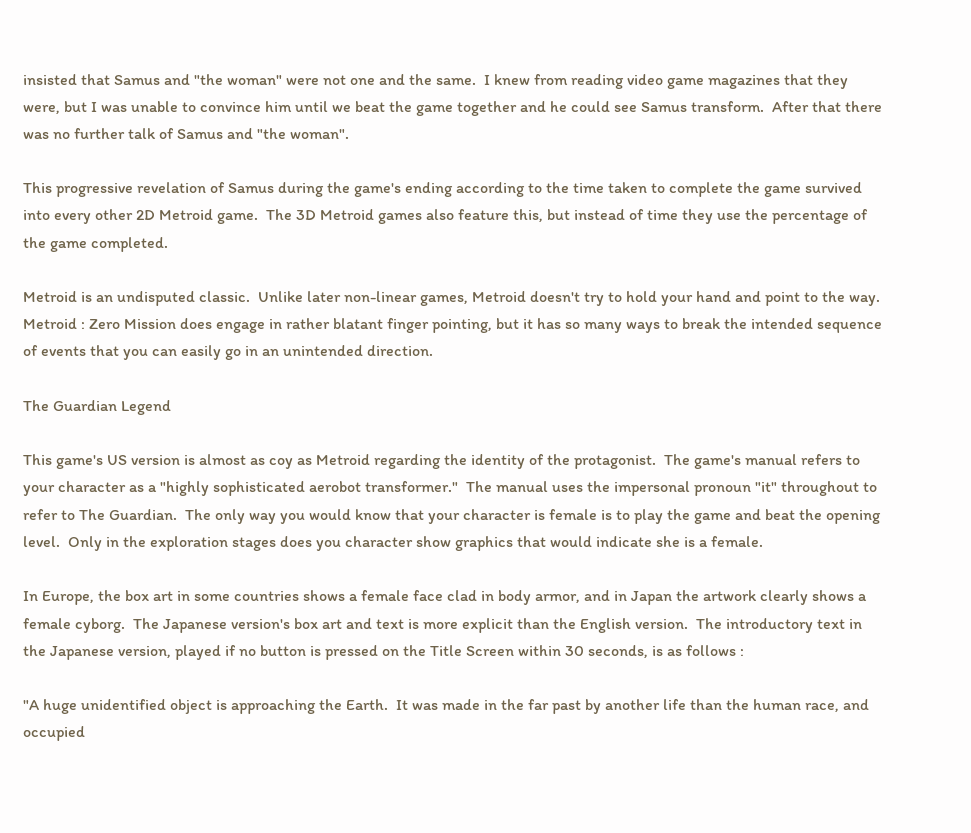insisted that Samus and "the woman" were not one and the same.  I knew from reading video game magazines that they were, but I was unable to convince him until we beat the game together and he could see Samus transform.  After that there was no further talk of Samus and "the woman".

This progressive revelation of Samus during the game's ending according to the time taken to complete the game survived into every other 2D Metroid game.  The 3D Metroid games also feature this, but instead of time they use the percentage of the game completed.

Metroid is an undisputed classic.  Unlike later non-linear games, Metroid doesn't try to hold your hand and point to the way.  Metroid : Zero Mission does engage in rather blatant finger pointing, but it has so many ways to break the intended sequence of events that you can easily go in an unintended direction.

The Guardian Legend

This game's US version is almost as coy as Metroid regarding the identity of the protagonist.  The game's manual refers to your character as a "highly sophisticated aerobot transformer."  The manual uses the impersonal pronoun "it" throughout to refer to The Guardian.  The only way you would know that your character is female is to play the game and beat the opening level.  Only in the exploration stages does you character show graphics that would indicate she is a female.

In Europe, the box art in some countries shows a female face clad in body armor, and in Japan the artwork clearly shows a female cyborg.  The Japanese version's box art and text is more explicit than the English version.  The introductory text in the Japanese version, played if no button is pressed on the Title Screen within 30 seconds, is as follows :

"A huge unidentified object is approaching the Earth.  It was made in the far past by another life than the human race, and occupied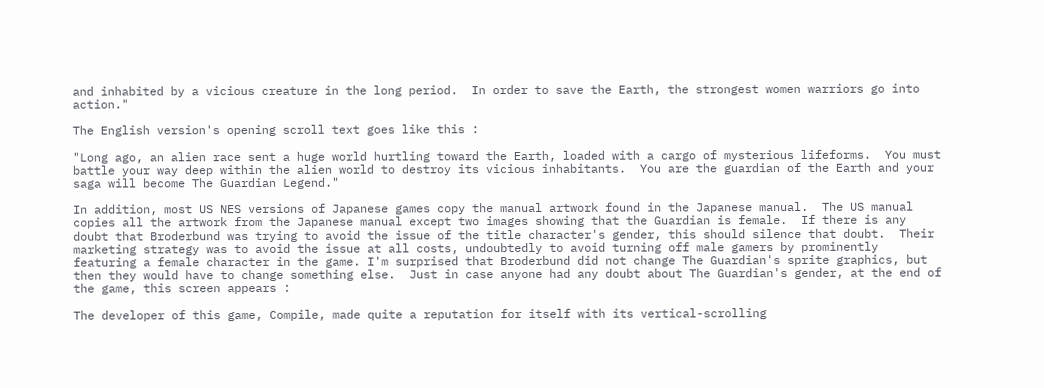and inhabited by a vicious creature in the long period.  In order to save the Earth, the strongest women warriors go into action."

The English version's opening scroll text goes like this :

"Long ago, an alien race sent a huge world hurtling toward the Earth, loaded with a cargo of mysterious lifeforms.  You must battle your way deep within the alien world to destroy its vicious inhabitants.  You are the guardian of the Earth and your saga will become The Guardian Legend."

In addition, most US NES versions of Japanese games copy the manual artwork found in the Japanese manual.  The US manual copies all the artwork from the Japanese manual except two images showing that the Guardian is female.  If there is any doubt that Broderbund was trying to avoid the issue of the title character's gender, this should silence that doubt.  Their marketing strategy was to avoid the issue at all costs, undoubtedly to avoid turning off male gamers by prominently featuring a female character in the game. I'm surprised that Broderbund did not change The Guardian's sprite graphics, but then they would have to change something else.  Just in case anyone had any doubt about The Guardian's gender, at the end of the game, this screen appears :

The developer of this game, Compile, made quite a reputation for itself with its vertical-scrolling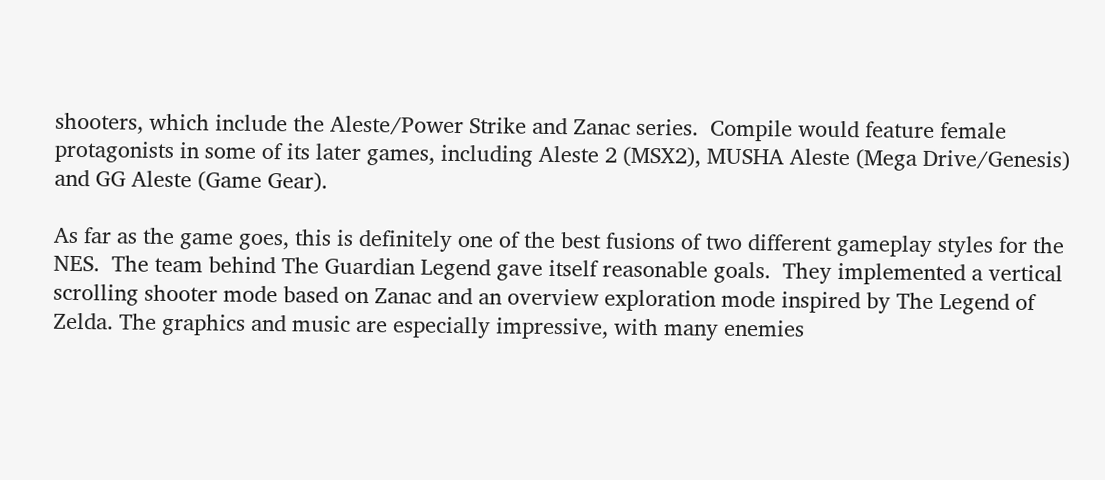shooters, which include the Aleste/Power Strike and Zanac series.  Compile would feature female protagonists in some of its later games, including Aleste 2 (MSX2), MUSHA Aleste (Mega Drive/Genesis) and GG Aleste (Game Gear).

As far as the game goes, this is definitely one of the best fusions of two different gameplay styles for the NES.  The team behind The Guardian Legend gave itself reasonable goals.  They implemented a vertical scrolling shooter mode based on Zanac and an overview exploration mode inspired by The Legend of Zelda. The graphics and music are especially impressive, with many enemies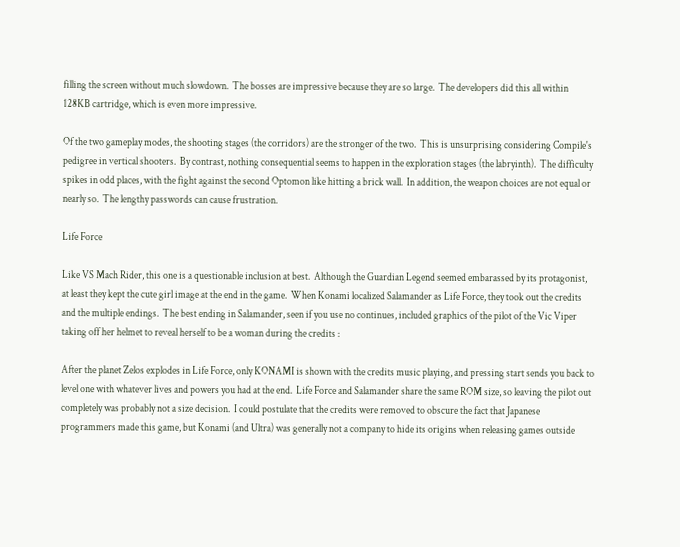filling the screen without much slowdown.  The bosses are impressive because they are so large.  The developers did this all within 128KB cartridge, which is even more impressive.

Of the two gameplay modes, the shooting stages (the corridors) are the stronger of the two.  This is unsurprising considering Compile's pedigree in vertical shooters.  By contrast, nothing consequential seems to happen in the exploration stages (the labryinth).  The difficulty spikes in odd places, with the fight against the second Optomon like hitting a brick wall.  In addition, the weapon choices are not equal or nearly so.  The lengthy passwords can cause frustration.

Life Force

Like VS Mach Rider, this one is a questionable inclusion at best.  Although the Guardian Legend seemed embarassed by its protagonist, at least they kept the cute girl image at the end in the game.  When Konami localized Salamander as Life Force, they took out the credits and the multiple endings.  The best ending in Salamander, seen if you use no continues, included graphics of the pilot of the Vic Viper taking off her helmet to reveal herself to be a woman during the credits :

After the planet Zelos explodes in Life Force, only KONAMI is shown with the credits music playing, and pressing start sends you back to level one with whatever lives and powers you had at the end.  Life Force and Salamander share the same ROM size, so leaving the pilot out completely was probably not a size decision.  I could postulate that the credits were removed to obscure the fact that Japanese programmers made this game, but Konami (and Ultra) was generally not a company to hide its origins when releasing games outside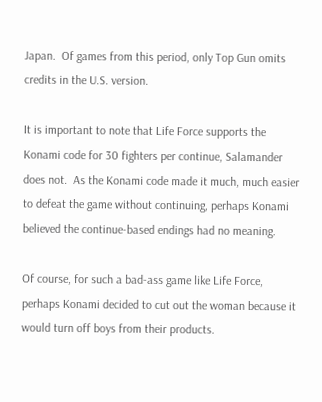Japan.  Of games from this period, only Top Gun omits credits in the U.S. version.

It is important to note that Life Force supports the Konami code for 30 fighters per continue, Salamander does not.  As the Konami code made it much, much easier to defeat the game without continuing, perhaps Konami believed the continue-based endings had no meaning.

Of course, for such a bad-ass game like Life Force, perhaps Konami decided to cut out the woman because it would turn off boys from their products.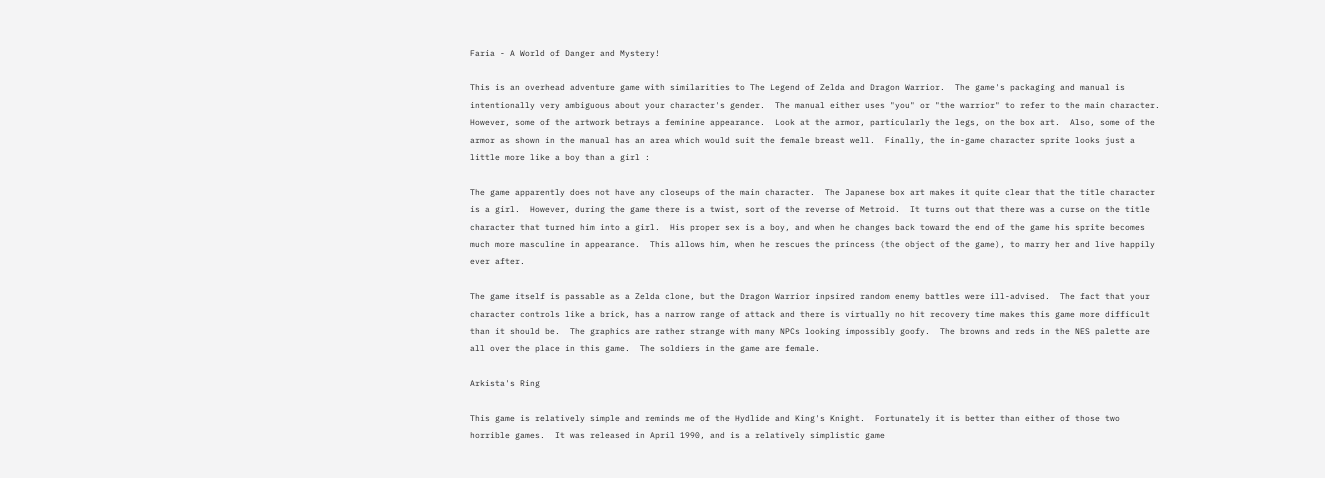Faria - A World of Danger and Mystery!

This is an overhead adventure game with similarities to The Legend of Zelda and Dragon Warrior.  The game's packaging and manual is intentionally very ambiguous about your character's gender.  The manual either uses "you" or "the warrior" to refer to the main character.  However, some of the artwork betrays a feminine appearance.  Look at the armor, particularly the legs, on the box art.  Also, some of the armor as shown in the manual has an area which would suit the female breast well.  Finally, the in-game character sprite looks just a little more like a boy than a girl :

The game apparently does not have any closeups of the main character.  The Japanese box art makes it quite clear that the title character is a girl.  However, during the game there is a twist, sort of the reverse of Metroid.  It turns out that there was a curse on the title character that turned him into a girl.  His proper sex is a boy, and when he changes back toward the end of the game his sprite becomes much more masculine in appearance.  This allows him, when he rescues the princess (the object of the game), to marry her and live happily ever after.

The game itself is passable as a Zelda clone, but the Dragon Warrior inpsired random enemy battles were ill-advised.  The fact that your character controls like a brick, has a narrow range of attack and there is virtually no hit recovery time makes this game more difficult than it should be.  The graphics are rather strange with many NPCs looking impossibly goofy.  The browns and reds in the NES palette are all over the place in this game.  The soldiers in the game are female.

Arkista's Ring

This game is relatively simple and reminds me of the Hydlide and King's Knight.  Fortunately it is better than either of those two horrible games.  It was released in April 1990, and is a relatively simplistic game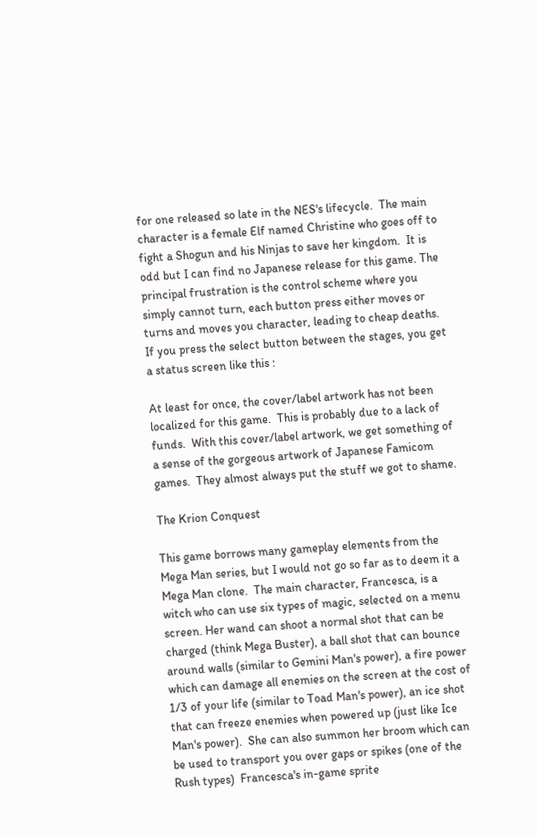for one released so late in the NES's lifecycle.  The main character is a female Elf named Christine who goes off to fight a Shogun and his Ninjas to save her kingdom.  It is odd but I can find no Japanese release for this game. The principal frustration is the control scheme where you simply cannot turn, each button press either moves or turns and moves you character, leading to cheap deaths.  If you press the select button between the stages, you get a status screen like this :

At least for once, the cover/label artwork has not been localized for this game.  This is probably due to a lack of funds.  With this cover/label artwork, we get something of a sense of the gorgeous artwork of Japanese Famicom games.  They almost always put the stuff we got to shame.

The Krion Conquest

This game borrows many gameplay elements from the Mega Man series, but I would not go so far as to deem it a Mega Man clone.  The main character, Francesca, is a witch who can use six types of magic, selected on a menu screen. Her wand can shoot a normal shot that can be charged (think Mega Buster), a ball shot that can bounce around walls (similar to Gemini Man's power), a fire power which can damage all enemies on the screen at the cost of 1/3 of your life (similar to Toad Man's power), an ice shot that can freeze enemies when powered up (just like Ice Man's power).  She can also summon her broom which can be used to transport you over gaps or spikes (one of the Rush types)  Francesca's in-game sprite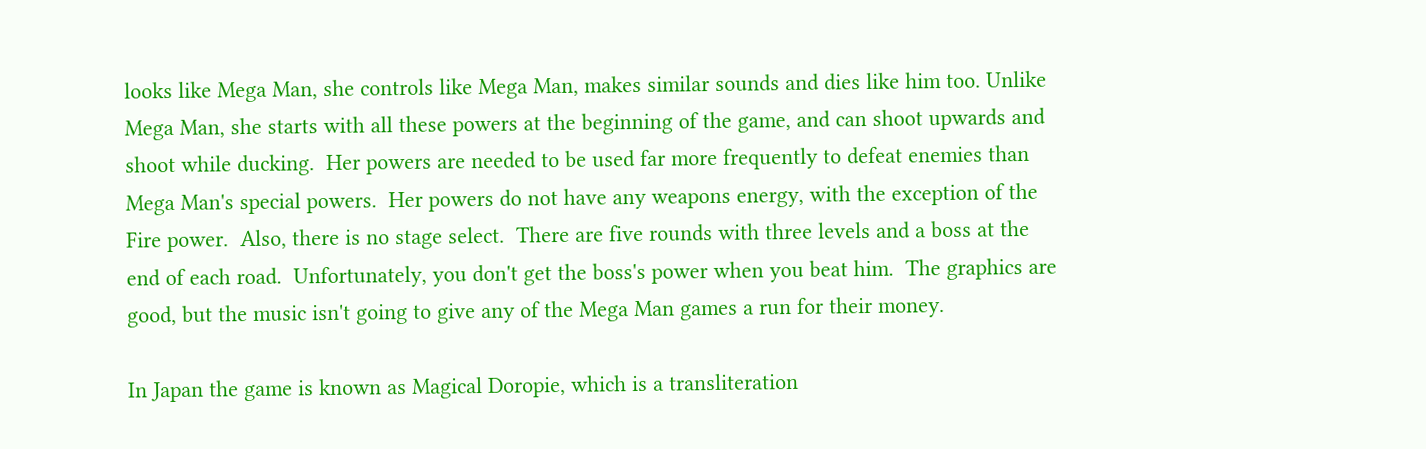looks like Mega Man, she controls like Mega Man, makes similar sounds and dies like him too. Unlike Mega Man, she starts with all these powers at the beginning of the game, and can shoot upwards and shoot while ducking.  Her powers are needed to be used far more frequently to defeat enemies than Mega Man's special powers.  Her powers do not have any weapons energy, with the exception of the Fire power.  Also, there is no stage select.  There are five rounds with three levels and a boss at the end of each road.  Unfortunately, you don't get the boss's power when you beat him.  The graphics are good, but the music isn't going to give any of the Mega Man games a run for their money.

In Japan the game is known as Magical Doropie, which is a transliteration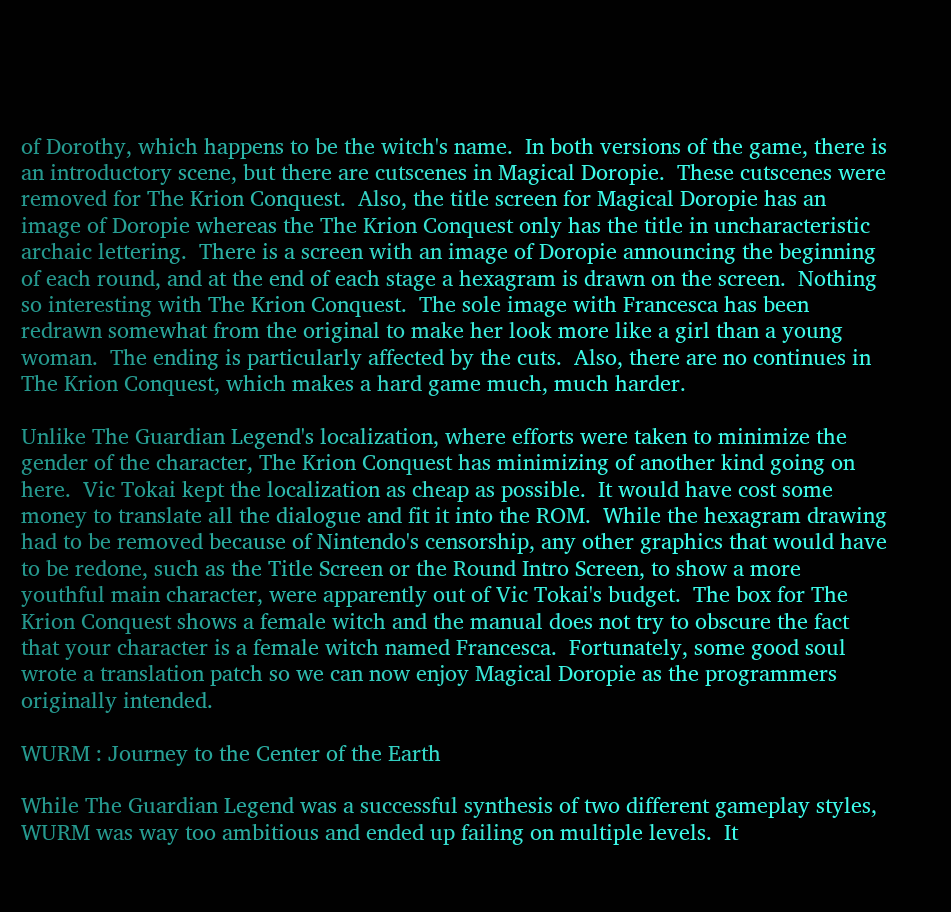of Dorothy, which happens to be the witch's name.  In both versions of the game, there is an introductory scene, but there are cutscenes in Magical Doropie.  These cutscenes were removed for The Krion Conquest.  Also, the title screen for Magical Doropie has an image of Doropie whereas the The Krion Conquest only has the title in uncharacteristic archaic lettering.  There is a screen with an image of Doropie announcing the beginning of each round, and at the end of each stage a hexagram is drawn on the screen.  Nothing so interesting with The Krion Conquest.  The sole image with Francesca has been redrawn somewhat from the original to make her look more like a girl than a young woman.  The ending is particularly affected by the cuts.  Also, there are no continues in The Krion Conquest, which makes a hard game much, much harder.

Unlike The Guardian Legend's localization, where efforts were taken to minimize the gender of the character, The Krion Conquest has minimizing of another kind going on here.  Vic Tokai kept the localization as cheap as possible.  It would have cost some money to translate all the dialogue and fit it into the ROM.  While the hexagram drawing had to be removed because of Nintendo's censorship, any other graphics that would have to be redone, such as the Title Screen or the Round Intro Screen, to show a more youthful main character, were apparently out of Vic Tokai's budget.  The box for The Krion Conquest shows a female witch and the manual does not try to obscure the fact that your character is a female witch named Francesca.  Fortunately, some good soul wrote a translation patch so we can now enjoy Magical Doropie as the programmers originally intended.

WURM : Journey to the Center of the Earth

While The Guardian Legend was a successful synthesis of two different gameplay styles, WURM was way too ambitious and ended up failing on multiple levels.  It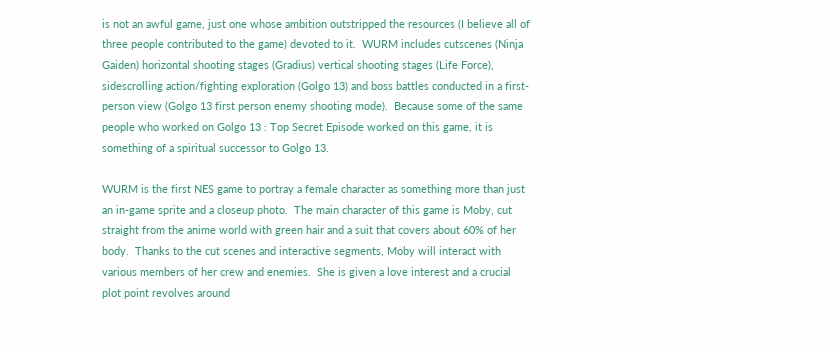is not an awful game, just one whose ambition outstripped the resources (I believe all of three people contributed to the game) devoted to it.  WURM includes cutscenes (Ninja Gaiden) horizontal shooting stages (Gradius) vertical shooting stages (Life Force), sidescrolling action/fighting exploration (Golgo 13) and boss battles conducted in a first-person view (Golgo 13 first person enemy shooting mode).  Because some of the same people who worked on Golgo 13 : Top Secret Episode worked on this game, it is something of a spiritual successor to Golgo 13.

WURM is the first NES game to portray a female character as something more than just an in-game sprite and a closeup photo.  The main character of this game is Moby, cut straight from the anime world with green hair and a suit that covers about 60% of her body.  Thanks to the cut scenes and interactive segments, Moby will interact with various members of her crew and enemies.  She is given a love interest and a crucial plot point revolves around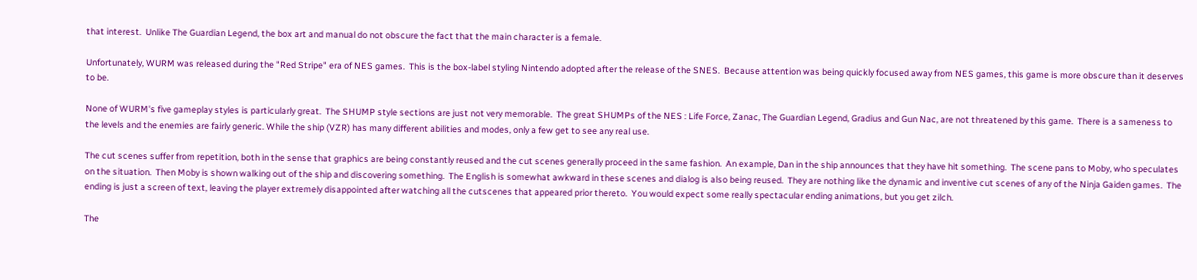that interest.  Unlike The Guardian Legend, the box art and manual do not obscure the fact that the main character is a female.

Unfortunately, WURM was released during the "Red Stripe" era of NES games.  This is the box-label styling Nintendo adopted after the release of the SNES.  Because attention was being quickly focused away from NES games, this game is more obscure than it deserves to be.

None of WURM's five gameplay styles is particularly great.  The SHUMP style sections are just not very memorable.  The great SHUMPs of the NES : Life Force, Zanac, The Guardian Legend, Gradius and Gun Nac, are not threatened by this game.  There is a sameness to the levels and the enemies are fairly generic. While the ship (VZR) has many different abilities and modes, only a few get to see any real use.

The cut scenes suffer from repetition, both in the sense that graphics are being constantly reused and the cut scenes generally proceed in the same fashion.  An example, Dan in the ship announces that they have hit something.  The scene pans to Moby, who speculates on the situation.  Then Moby is shown walking out of the ship and discovering something.  The English is somewhat awkward in these scenes and dialog is also being reused.  They are nothing like the dynamic and inventive cut scenes of any of the Ninja Gaiden games.  The ending is just a screen of text, leaving the player extremely disappointed after watching all the cutscenes that appeared prior thereto.  You would expect some really spectacular ending animations, but you get zilch.

The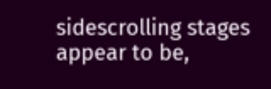sidescrolling stages appear to be,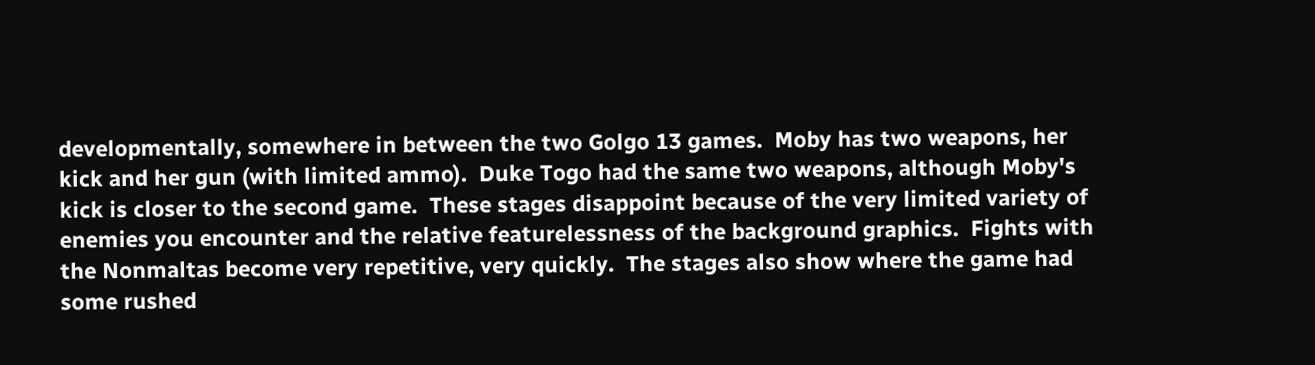developmentally, somewhere in between the two Golgo 13 games.  Moby has two weapons, her kick and her gun (with limited ammo).  Duke Togo had the same two weapons, although Moby's kick is closer to the second game.  These stages disappoint because of the very limited variety of enemies you encounter and the relative featurelessness of the background graphics.  Fights with the Nonmaltas become very repetitive, very quickly.  The stages also show where the game had some rushed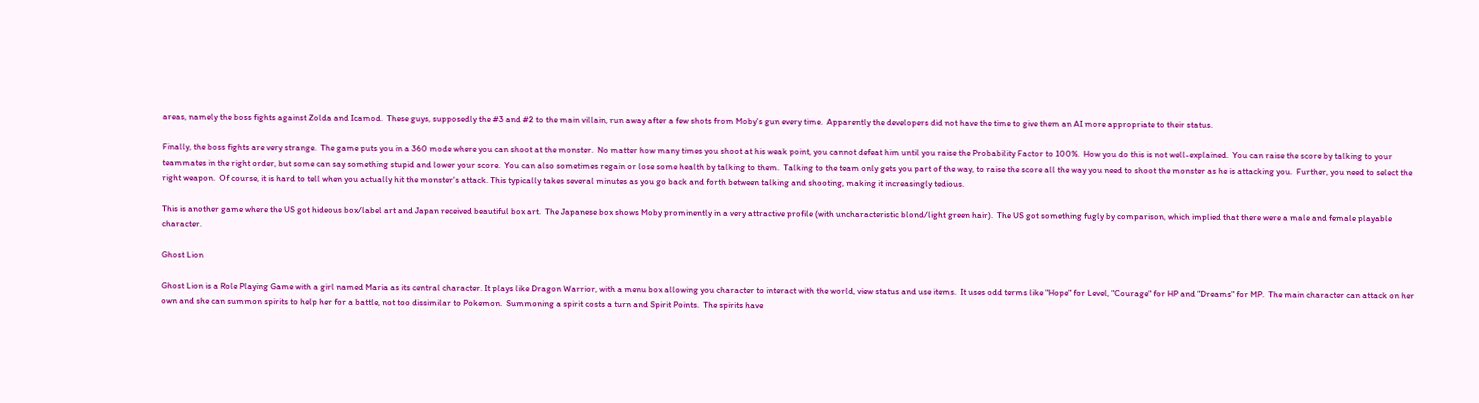areas, namely the boss fights against Zolda and Icamod.  These guys, supposedly the #3 and #2 to the main villain, run away after a few shots from Moby's gun every time.  Apparently the developers did not have the time to give them an AI more appropriate to their status.

Finally, the boss fights are very strange.  The game puts you in a 360 mode where you can shoot at the monster.  No matter how many times you shoot at his weak point, you cannot defeat him until you raise the Probability Factor to 100%.  How you do this is not well-explained.  You can raise the score by talking to your teammates in the right order, but some can say something stupid and lower your score.  You can also sometimes regain or lose some health by talking to them.  Talking to the team only gets you part of the way, to raise the score all the way you need to shoot the monster as he is attacking you.  Further, you need to select the right weapon.  Of course, it is hard to tell when you actually hit the monster's attack. This typically takes several minutes as you go back and forth between talking and shooting, making it increasingly tedious.

This is another game where the US got hideous box/label art and Japan received beautiful box art.  The Japanese box shows Moby prominently in a very attractive profile (with uncharacteristic blond/light green hair).  The US got something fugly by comparison, which implied that there were a male and female playable character.

Ghost Lion

Ghost Lion is a Role Playing Game with a girl named Maria as its central character. It plays like Dragon Warrior, with a menu box allowing you character to interact with the world, view status and use items.  It uses odd terms like "Hope" for Level, "Courage" for HP and "Dreams" for MP.  The main character can attack on her own and she can summon spirits to help her for a battle, not too dissimilar to Pokemon.  Summoning a spirit costs a turn and Spirit Points.  The spirits have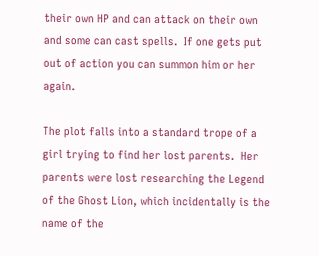their own HP and can attack on their own and some can cast spells.  If one gets put out of action you can summon him or her again.

The plot falls into a standard trope of a girl trying to find her lost parents.  Her parents were lost researching the Legend of the Ghost Lion, which incidentally is the name of the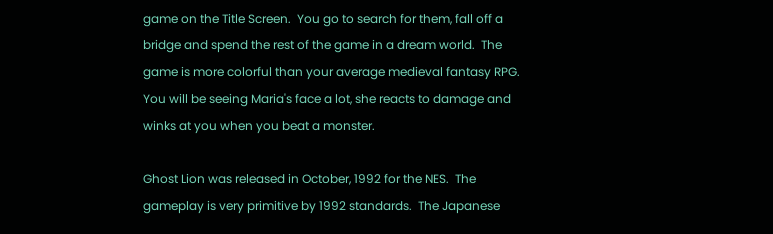game on the Title Screen.  You go to search for them, fall off a bridge and spend the rest of the game in a dream world.  The game is more colorful than your average medieval fantasy RPG.  You will be seeing Maria's face a lot, she reacts to damage and winks at you when you beat a monster.

Ghost Lion was released in October, 1992 for the NES.  The gameplay is very primitive by 1992 standards.  The Japanese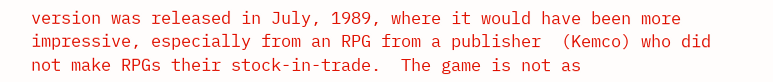version was released in July, 1989, where it would have been more impressive, especially from an RPG from a publisher  (Kemco) who did not make RPGs their stock-in-trade.  The game is not as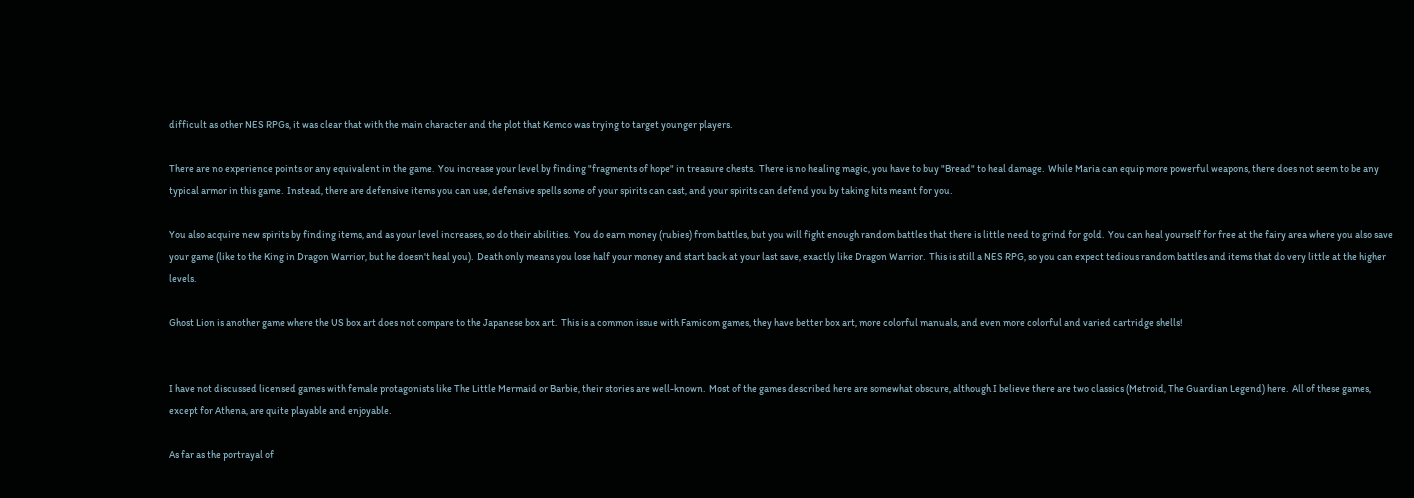difficult as other NES RPGs, it was clear that with the main character and the plot that Kemco was trying to target younger players.

There are no experience points or any equivalent in the game.  You increase your level by finding "fragments of hope" in treasure chests.  There is no healing magic, you have to buy "Bread" to heal damage.  While Maria can equip more powerful weapons, there does not seem to be any typical armor in this game.  Instead, there are defensive items you can use, defensive spells some of your spirits can cast, and your spirits can defend you by taking hits meant for you.

You also acquire new spirits by finding items, and as your level increases, so do their abilities.  You do earn money (rubies) from battles, but you will fight enough random battles that there is little need to grind for gold.  You can heal yourself for free at the fairy area where you also save your game (like to the King in Dragon Warrior, but he doesn't heal you).  Death only means you lose half your money and start back at your last save, exactly like Dragon Warrior.  This is still a NES RPG, so you can expect tedious random battles and items that do very little at the higher levels.

Ghost Lion is another game where the US box art does not compare to the Japanese box art.  This is a common issue with Famicom games, they have better box art, more colorful manuals, and even more colorful and varied cartridge shells!


I have not discussed licensed games with female protagonists like The Little Mermaid or Barbie, their stories are well-known.  Most of the games described here are somewhat obscure, although I believe there are two classics (Metroid, The Guardian Legend) here.  All of these games, except for Athena, are quite playable and enjoyable.

As far as the portrayal of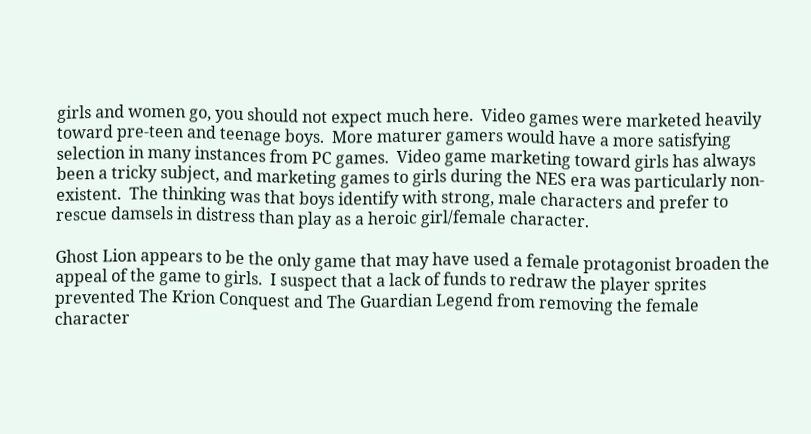girls and women go, you should not expect much here.  Video games were marketed heavily toward pre-teen and teenage boys.  More maturer gamers would have a more satisfying selection in many instances from PC games.  Video game marketing toward girls has always been a tricky subject, and marketing games to girls during the NES era was particularly non-existent.  The thinking was that boys identify with strong, male characters and prefer to rescue damsels in distress than play as a heroic girl/female character.

Ghost Lion appears to be the only game that may have used a female protagonist broaden the appeal of the game to girls.  I suspect that a lack of funds to redraw the player sprites prevented The Krion Conquest and The Guardian Legend from removing the female character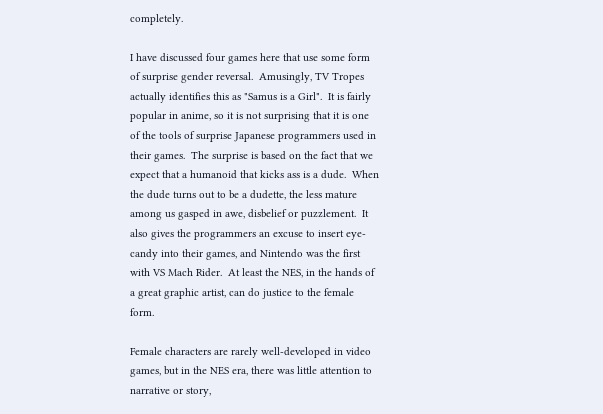completely.

I have discussed four games here that use some form of surprise gender reversal.  Amusingly, TV Tropes actually identifies this as "Samus is a Girl".  It is fairly popular in anime, so it is not surprising that it is one of the tools of surprise Japanese programmers used in their games.  The surprise is based on the fact that we expect that a humanoid that kicks ass is a dude.  When the dude turns out to be a dudette, the less mature among us gasped in awe, disbelief or puzzlement.  It also gives the programmers an excuse to insert eye-candy into their games, and Nintendo was the first with VS Mach Rider.  At least the NES, in the hands of a great graphic artist, can do justice to the female form.

Female characters are rarely well-developed in video games, but in the NES era, there was little attention to narrative or story,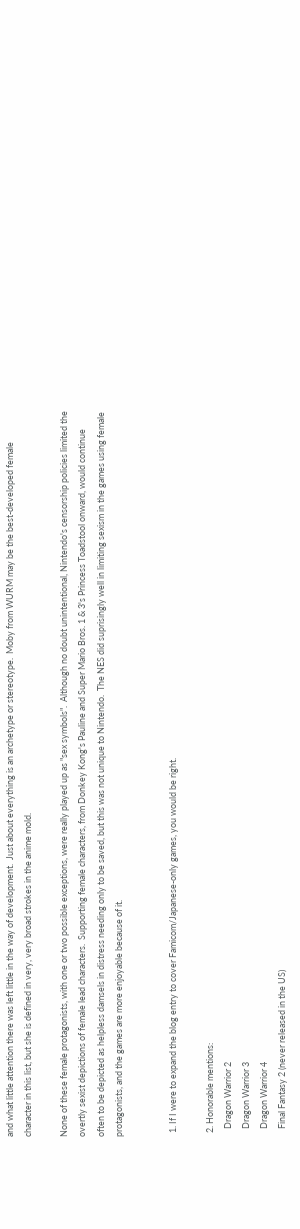and what little attention there was left little in the way of development.  Just about everything is an archetype or stereotype.  Moby from WURM may be the best-developed female character in this list, but she is defined in very, very broad strokes in the anime mold.

None of these female protagonists, with one or two possible exceptions, were really played up as "sex symbols".  Although no doubt unintentional, Nintendo's censorship policies limited the overtly sexist depictions of female lead characters.  Supporting female characters, from Donkey Kong's Pauline and Super Mario Bros. 1 & 3's Princess Toadstool onward, would continue often to be depicted as helpless damsels in distress needing only to be saved, but this was not unique to Nintendo.  The NES did suprisingly well in limiting sexism in the games using female protagonists, and the games are more enjoyable because of it.


  1. If I were to expand the blog entry to cover Famicom/Japanese-only games, you would be right.

  2. Honorable mentions:
    Dragon Warrior 2
    Dragon Warrior 3
    Dragon Warrior 4
    Final Fantasy 2 (never released in the US)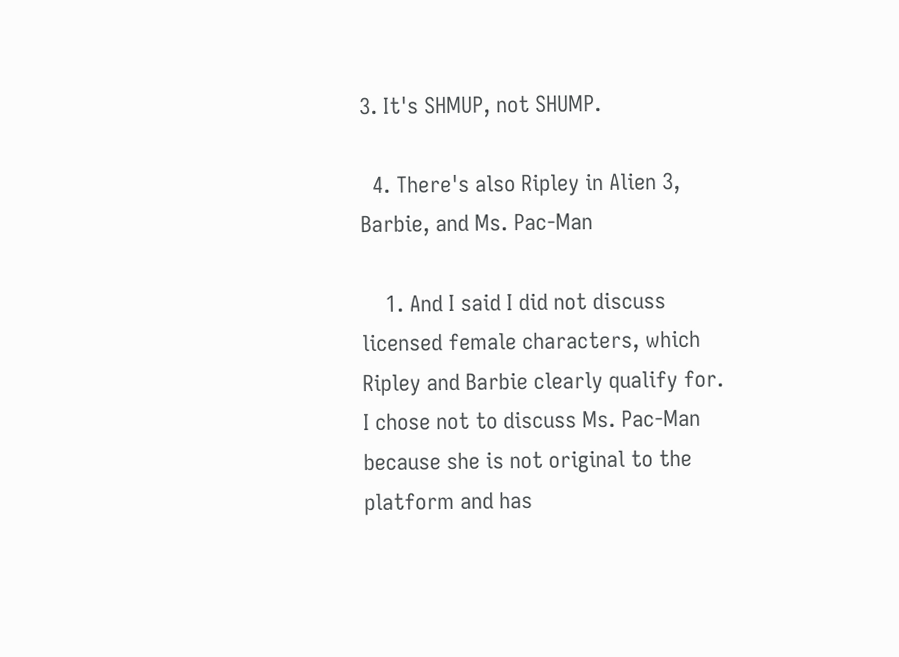3. It's SHMUP, not SHUMP.

  4. There's also Ripley in Alien 3, Barbie, and Ms. Pac-Man

    1. And I said I did not discuss licensed female characters, which Ripley and Barbie clearly qualify for. I chose not to discuss Ms. Pac-Man because she is not original to the platform and has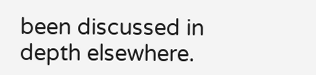been discussed in depth elsewhere.